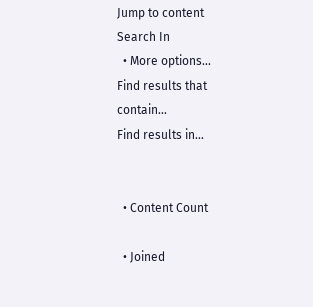Jump to content
Search In
  • More options...
Find results that contain...
Find results in...


  • Content Count

  • Joined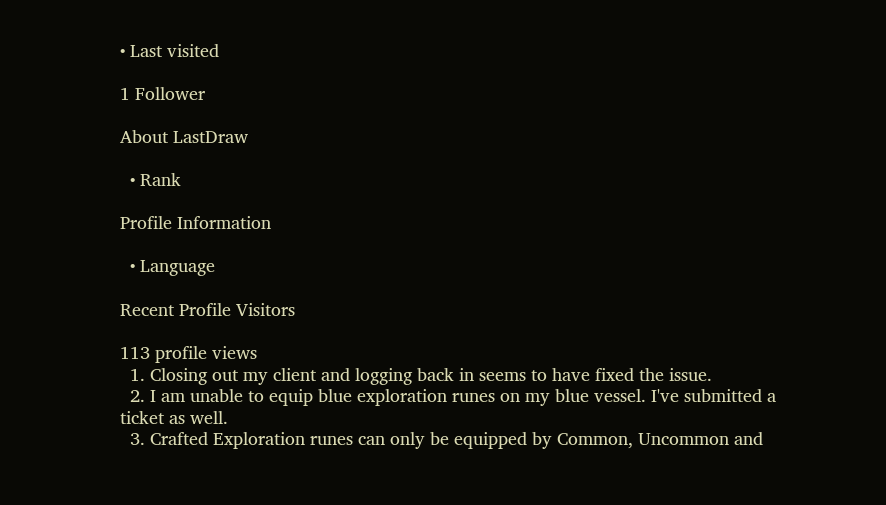• Last visited

1 Follower

About LastDraw

  • Rank

Profile Information

  • Language

Recent Profile Visitors

113 profile views
  1. Closing out my client and logging back in seems to have fixed the issue.
  2. I am unable to equip blue exploration runes on my blue vessel. I've submitted a ticket as well.
  3. Crafted Exploration runes can only be equipped by Common, Uncommon and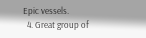Epic vessels.
  4. Great group of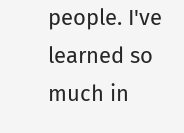people. I've learned so much in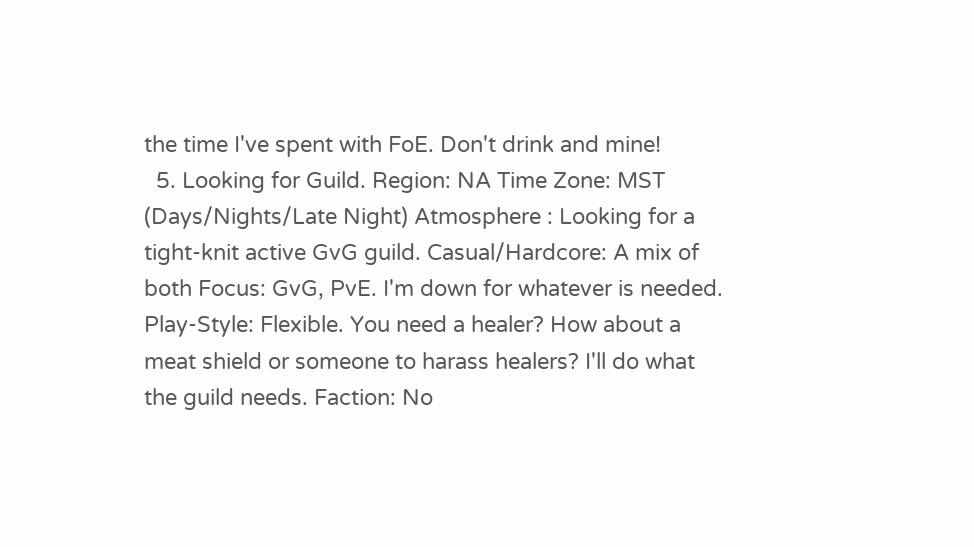the time I've spent with FoE. Don't drink and mine!
  5. Looking for Guild. Region: NA Time Zone: MST (Days/Nights/Late Night) Atmosphere : Looking for a tight-knit active GvG guild. Casual/Hardcore: A mix of both Focus: GvG, PvE. I'm down for whatever is needed. Play-Style: Flexible. You need a healer? How about a meat shield or someone to harass healers? I'll do what the guild needs. Faction: No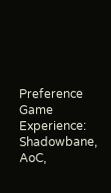Preference Game Experience: Shadowbane, AoC,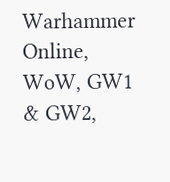Warhammer Online, WoW, GW1 & GW2,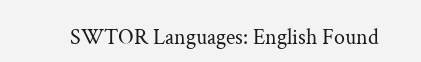SWTOR Languages: English Found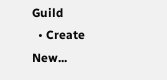Guild
  • Create New...